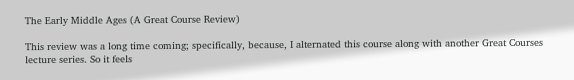The Early Middle Ages (A Great Course Review)

This review was a long time coming; specifically, because, I alternated this course along with another Great Courses lecture series. So it feels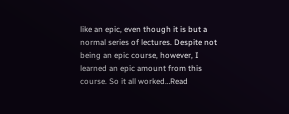like an epic, even though it is but a normal series of lectures. Despite not being an epic course, however, I learned an epic amount from this course. So it all worked…Read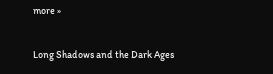more »

Long Shadows and the Dark Ages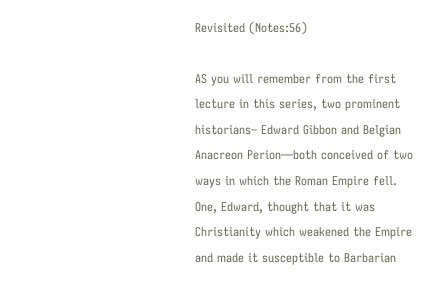Revisited (Notes:56)

AS you will remember from the first lecture in this series, two prominent historians– Edward Gibbon and Belgian Anacreon Perion—both conceived of two ways in which the Roman Empire fell. One, Edward, thought that it was Christianity which weakened the Empire and made it susceptible to Barbarian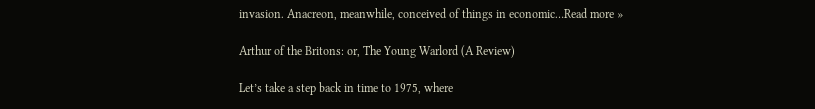invasion. Anacreon, meanwhile, conceived of things in economic…Read more »

Arthur of the Britons: or, The Young Warlord (A Review)

Let’s take a step back in time to 1975, where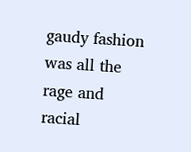gaudy fashion was all the rage and racial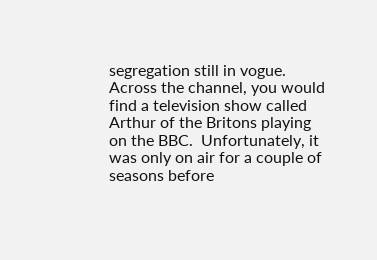segregation still in vogue. Across the channel, you would find a television show called Arthur of the Britons playing on the BBC.  Unfortunately, it was only on air for a couple of seasons before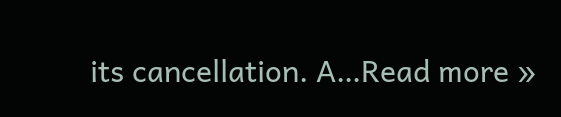its cancellation. A…Read more »